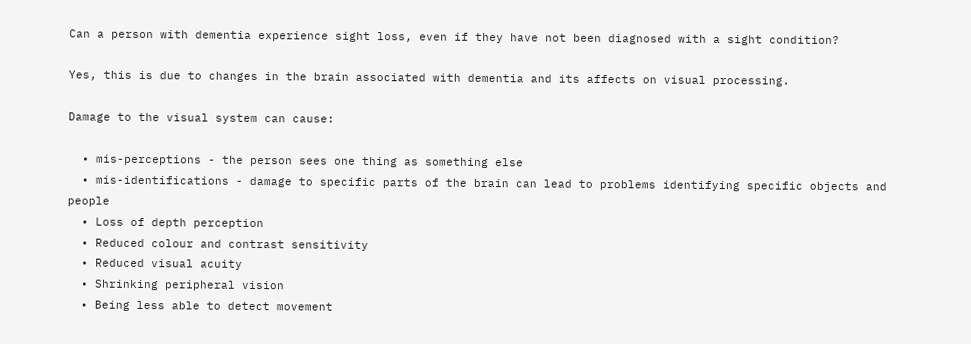Can a person with dementia experience sight loss, even if they have not been diagnosed with a sight condition?

Yes, this is due to changes in the brain associated with dementia and its affects on visual processing.

Damage to the visual system can cause:

  • mis-perceptions - the person sees one thing as something else
  • mis-identifications - damage to specific parts of the brain can lead to problems identifying specific objects and people
  • Loss of depth perception
  • Reduced colour and contrast sensitivity
  • Reduced visual acuity
  • Shrinking peripheral vision
  • Being less able to detect movement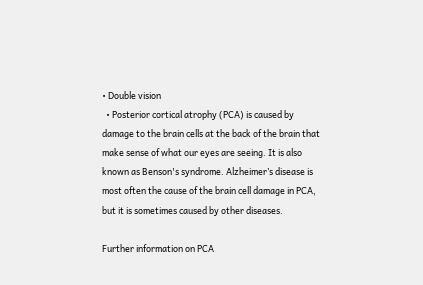• Double vision
  • Posterior cortical atrophy (PCA) is caused by damage to the brain cells at the back of the brain that make sense of what our eyes are seeing. It is also known as Benson's syndrome. Alzheimer’s disease is most often the cause of the brain cell damage in PCA, but it is sometimes caused by other diseases.

Further information on PCA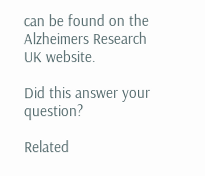can be found on the Alzheimers Research UK website.

Did this answer your question?

Related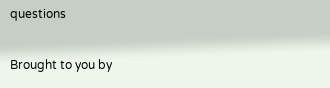questions

Brought to you by